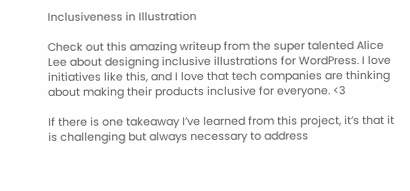Inclusiveness in Illustration

Check out this amazing writeup from the super talented Alice Lee about designing inclusive illustrations for WordPress. I love initiatives like this, and I love that tech companies are thinking about making their products inclusive for everyone. <3

If there is one takeaway I’ve learned from this project, it’s that it is challenging but always necessary to address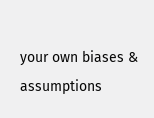your own biases & assumptions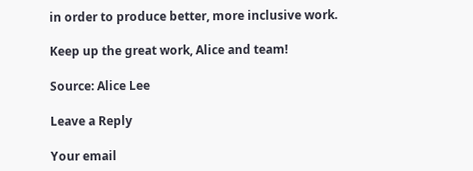in order to produce better, more inclusive work.

Keep up the great work, Alice and team!

Source: Alice Lee

Leave a Reply

Your email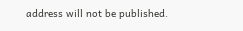address will not be published.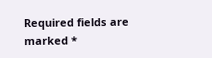Required fields are marked *